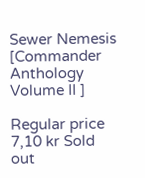Sewer Nemesis
[Commander Anthology Volume II ]

Regular price 7,10 kr Sold out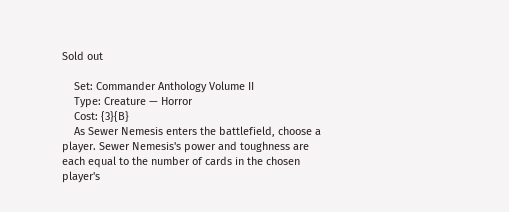Sold out

    Set: Commander Anthology Volume II
    Type: Creature — Horror
    Cost: {3}{B}
    As Sewer Nemesis enters the battlefield, choose a player. Sewer Nemesis's power and toughness are each equal to the number of cards in the chosen player's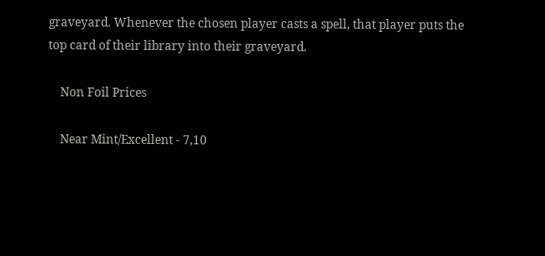graveyard. Whenever the chosen player casts a spell, that player puts the top card of their library into their graveyard.

    Non Foil Prices

    Near Mint/Excellent - 7,10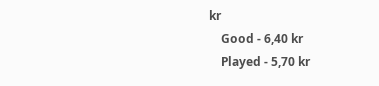kr
    Good - 6,40 kr
    Played - 5,70 kr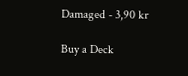Damaged - 3,90 kr

Buy a Deck